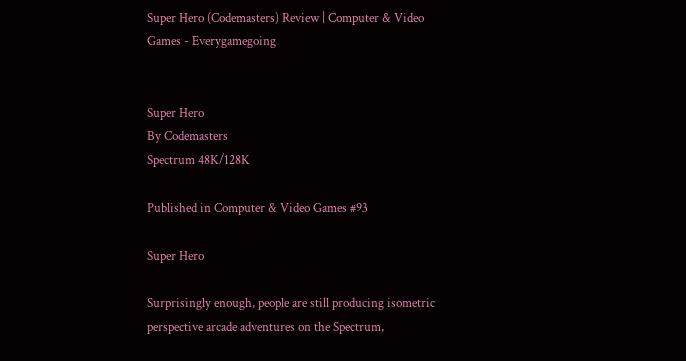Super Hero (Codemasters) Review | Computer & Video Games - Everygamegoing


Super Hero
By Codemasters
Spectrum 48K/128K

Published in Computer & Video Games #93

Super Hero

Surprisingly enough, people are still producing isometric perspective arcade adventures on the Spectrum,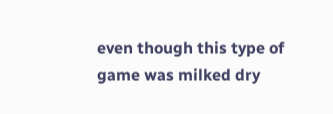even though this type of game was milked dry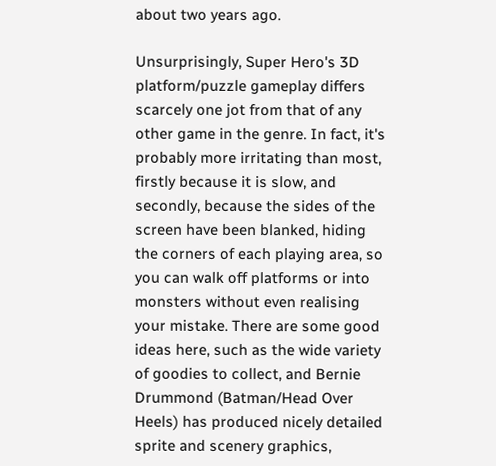about two years ago.

Unsurprisingly, Super Hero's 3D platform/puzzle gameplay differs scarcely one jot from that of any other game in the genre. In fact, it's probably more irritating than most, firstly because it is slow, and secondly, because the sides of the screen have been blanked, hiding the corners of each playing area, so you can walk off platforms or into monsters without even realising your mistake. There are some good ideas here, such as the wide variety of goodies to collect, and Bernie Drummond (Batman/Head Over Heels) has produced nicely detailed sprite and scenery graphics,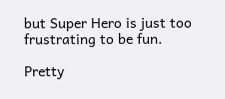but Super Hero is just too frustrating to be fun.

Pretty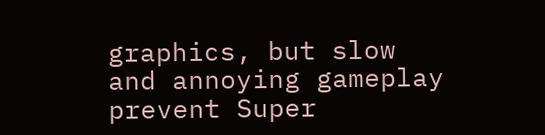graphics, but slow and annoying gameplay prevent Super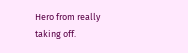Hero from really taking off.